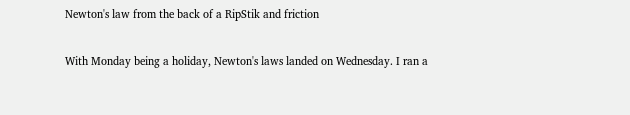Newton's law from the back of a RipStik and friction

With Monday being a holiday, Newton's laws landed on Wednesday. I ran a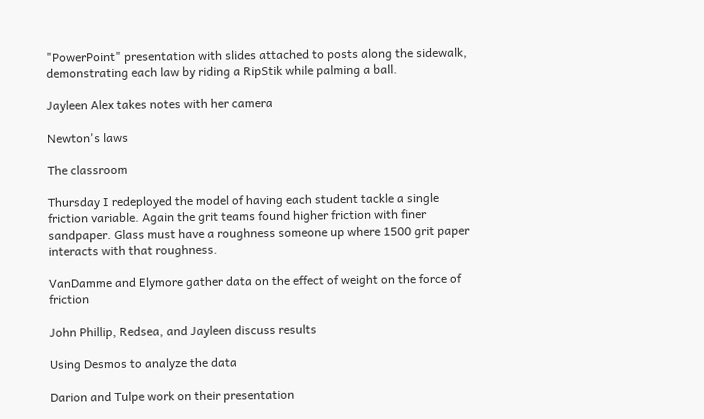"PowerPoint" presentation with slides attached to posts along the sidewalk, demonstrating each law by riding a RipStik while palming a ball.

Jayleen Alex takes notes with her camera

Newton's laws

The classroom

Thursday I redeployed the model of having each student tackle a single friction variable. Again the grit teams found higher friction with finer sandpaper. Glass must have a roughness someone up where 1500 grit paper interacts with that roughness.

VanDamme and Elymore gather data on the effect of weight on the force of friction

John Phillip, Redsea, and Jayleen discuss results

Using Desmos to analyze the data

Darion and Tulpe work on their presentation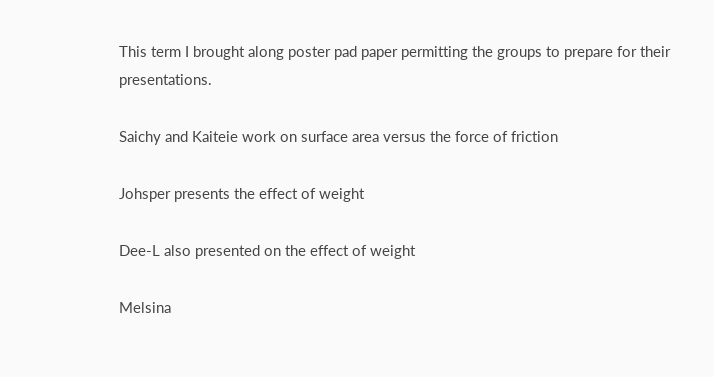This term I brought along poster pad paper permitting the groups to prepare for their presentations.

Saichy and Kaiteie work on surface area versus the force of friction

Johsper presents the effect of weight

Dee-L also presented on the effect of weight

Melsina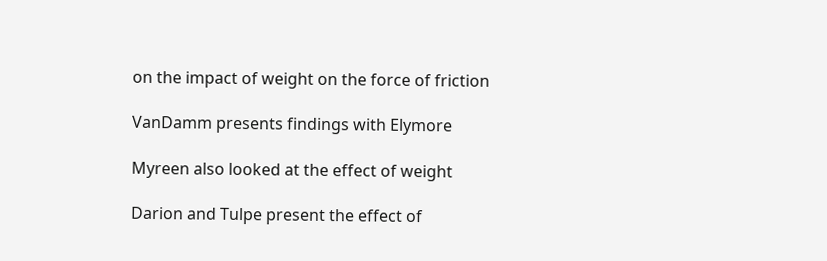on the impact of weight on the force of friction

VanDamm presents findings with Elymore

Myreen also looked at the effect of weight

Darion and Tulpe present the effect of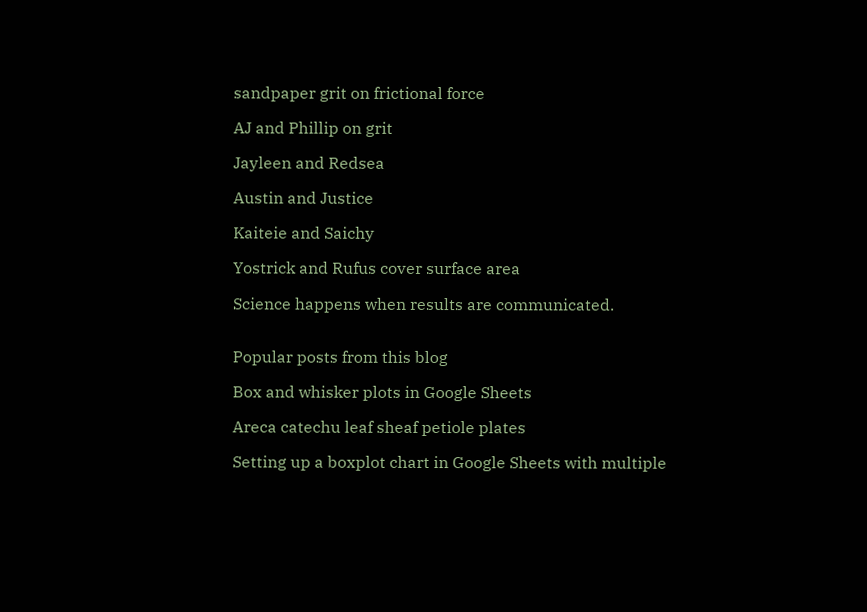sandpaper grit on frictional force

AJ and Phillip on grit

Jayleen and Redsea

Austin and Justice

Kaiteie and Saichy

Yostrick and Rufus cover surface area

Science happens when results are communicated.


Popular posts from this blog

Box and whisker plots in Google Sheets

Areca catechu leaf sheaf petiole plates

Setting up a boxplot chart in Google Sheets with multiple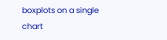boxplots on a single chart